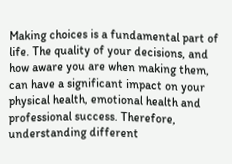Making choices is a fundamental part of life. The quality of your decisions, and how aware you are when making them, can have a significant impact on your physical health, emotional health and professional success. Therefore, understanding different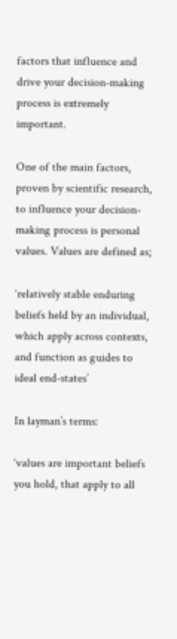factors that influence and drive your decision-making process is extremely important.

One of the main factors, proven by scientific research, to influence your decision-making process is personal values. Values are defined as;

‘relatively stable enduring beliefs held by an individual, which apply across contexts, and function as guides to ideal end-states’

In layman’s terms:

‘values are important beliefs you hold, that apply to all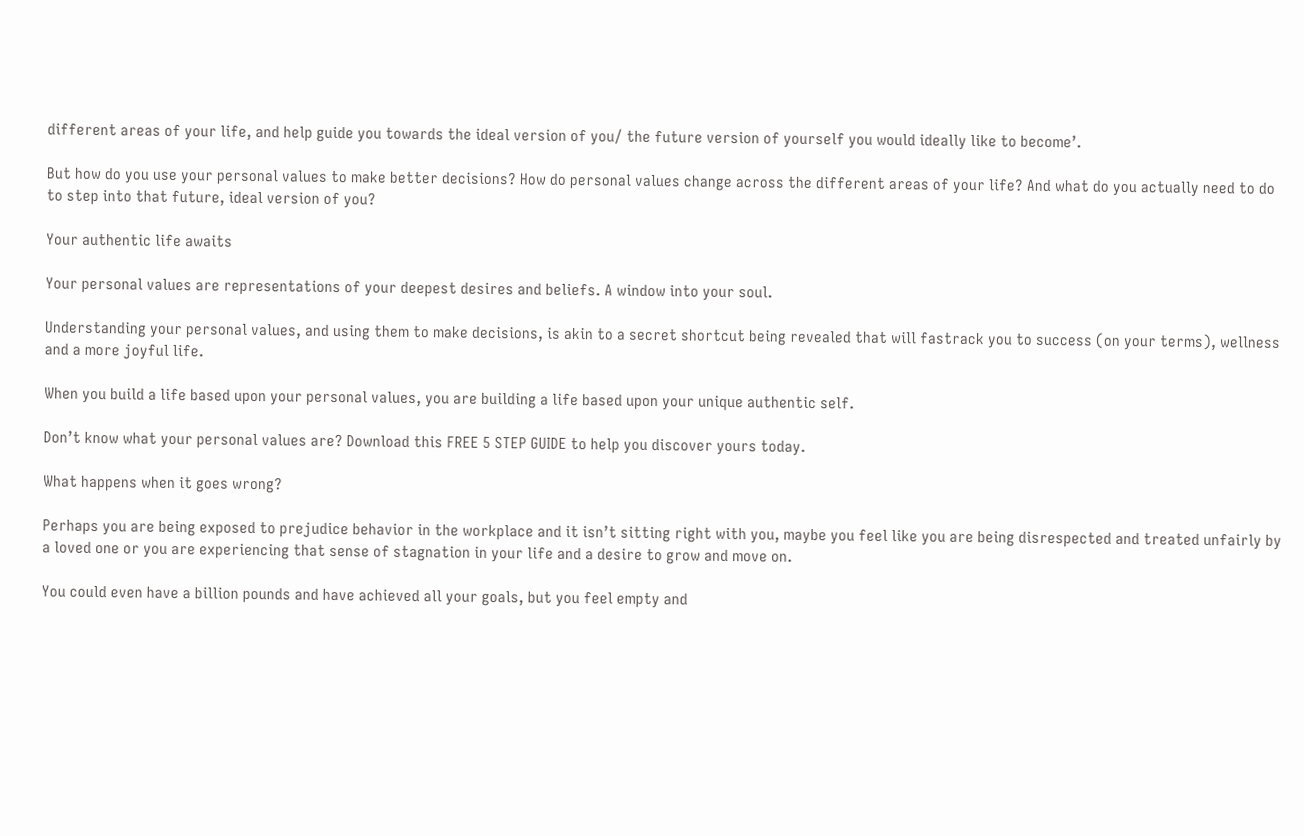different areas of your life, and help guide you towards the ideal version of you/ the future version of yourself you would ideally like to become’.

But how do you use your personal values to make better decisions? How do personal values change across the different areas of your life? And what do you actually need to do to step into that future, ideal version of you?

Your authentic life awaits

Your personal values are representations of your deepest desires and beliefs. A window into your soul.

Understanding your personal values, and using them to make decisions, is akin to a secret shortcut being revealed that will fastrack you to success (on your terms), wellness and a more joyful life.

When you build a life based upon your personal values, you are building a life based upon your unique authentic self.

Don’t know what your personal values are? Download this FREE 5 STEP GUIDE to help you discover yours today.

What happens when it goes wrong?

Perhaps you are being exposed to prejudice behavior in the workplace and it isn’t sitting right with you, maybe you feel like you are being disrespected and treated unfairly by a loved one or you are experiencing that sense of stagnation in your life and a desire to grow and move on.

You could even have a billion pounds and have achieved all your goals, but you feel empty and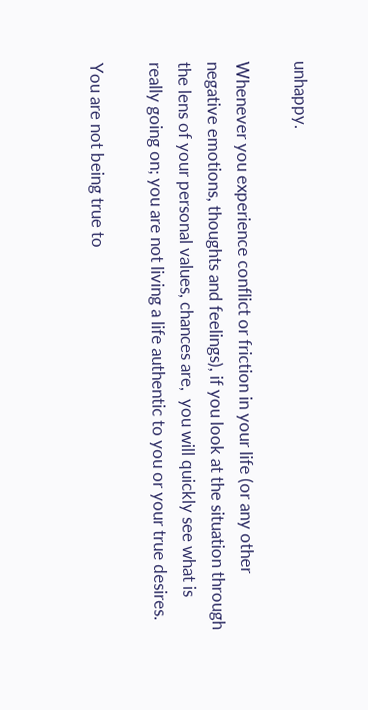unhappy.

Whenever you experience conflict or friction in your life (or any other negative emotions, thoughts and feelings), if you look at the situation through the lens of your personal values, chances are,  you will quickly see what is really going on; you are not living a life authentic to you or your true desires.

You are not being true to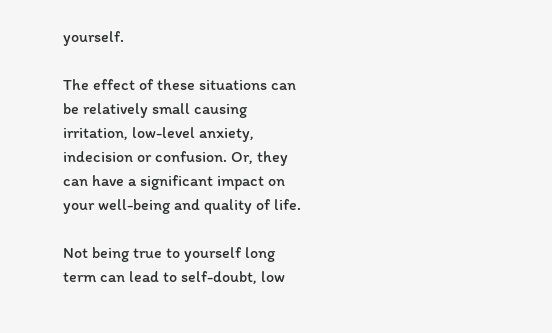yourself.

The effect of these situations can be relatively small causing irritation, low-level anxiety, indecision or confusion. Or, they can have a significant impact on your well-being and quality of life.

Not being true to yourself long term can lead to self-doubt, low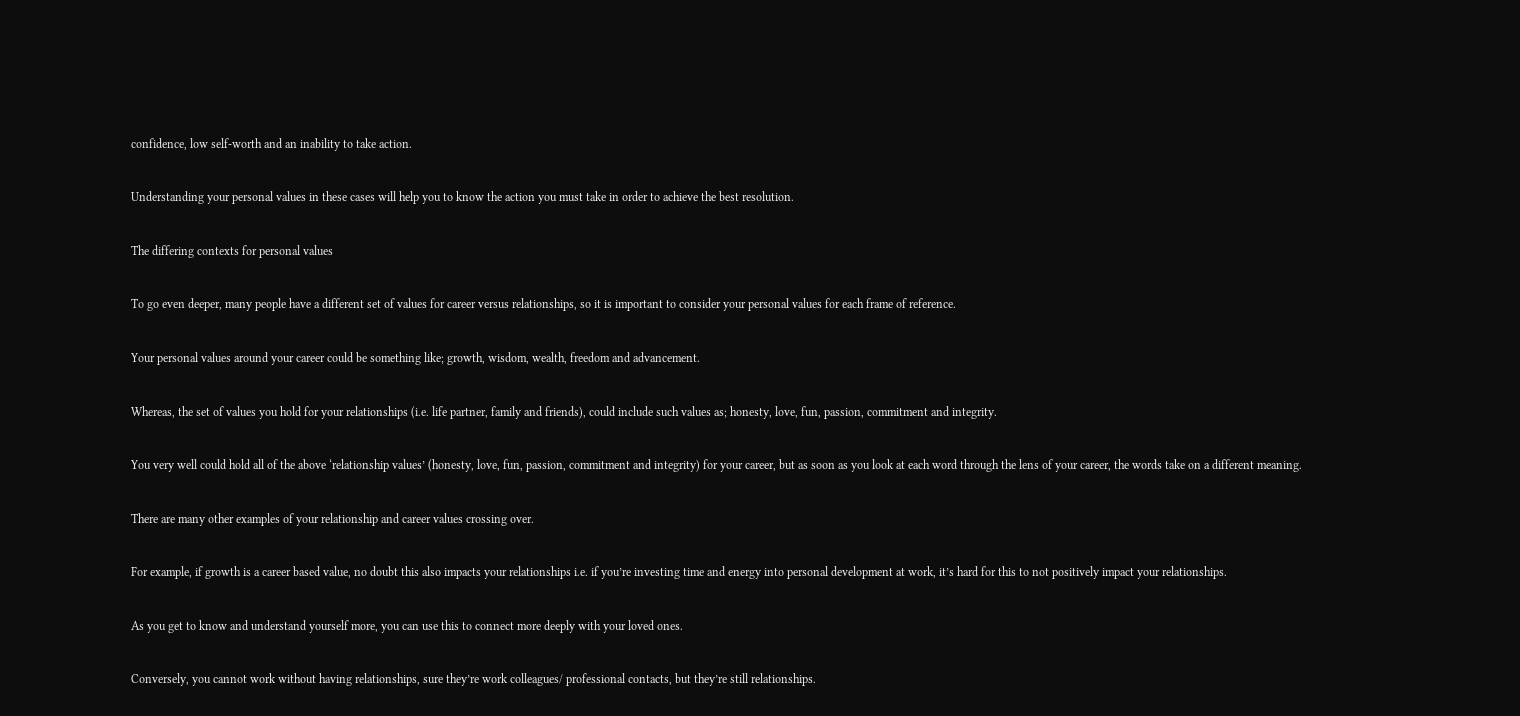confidence, low self-worth and an inability to take action.

Understanding your personal values in these cases will help you to know the action you must take in order to achieve the best resolution.

The differing contexts for personal values

To go even deeper, many people have a different set of values for career versus relationships, so it is important to consider your personal values for each frame of reference.

Your personal values around your career could be something like; growth, wisdom, wealth, freedom and advancement.

Whereas, the set of values you hold for your relationships (i.e. life partner, family and friends), could include such values as; honesty, love, fun, passion, commitment and integrity.

You very well could hold all of the above ‘relationship values’ (honesty, love, fun, passion, commitment and integrity) for your career, but as soon as you look at each word through the lens of your career, the words take on a different meaning.

There are many other examples of your relationship and career values crossing over.

For example, if growth is a career based value, no doubt this also impacts your relationships i.e. if you’re investing time and energy into personal development at work, it’s hard for this to not positively impact your relationships.

As you get to know and understand yourself more, you can use this to connect more deeply with your loved ones.

Conversely, you cannot work without having relationships, sure they’re work colleagues/ professional contacts, but they’re still relationships.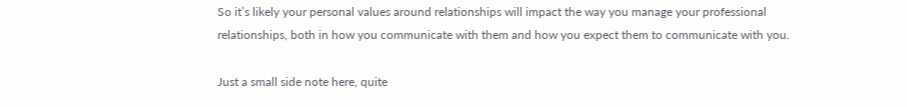So it’s likely your personal values around relationships will impact the way you manage your professional relationships, both in how you communicate with them and how you expect them to communicate with you.

Just a small side note here, quite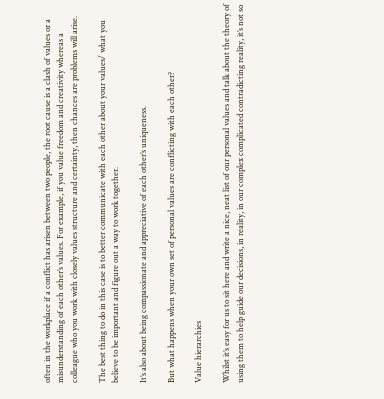often in the workplace if a conflict has arisen between two people, the root cause is a clash of values or a misunderstanding of each other’s values. For example, if you value freedom and creativity whereas a colleague who you work with closely values structure and certainty, then chances are problems will arise.

The best thing to do in this case is to better communicate with each other about your values/ what you believe to be important and figure out a way to work together.

It’s also about being compassionate and appreciative of each other’s uniqueness.

But what happens when your own set of personal values are conflicting with each other?

Value hierarchies

Whilst it’s easy for us to sit here and write a nice, neat list of our personal values and talk about the theory of using them to help guide our decisions, in reality, in our complex complicated contradicting reality, it’s not so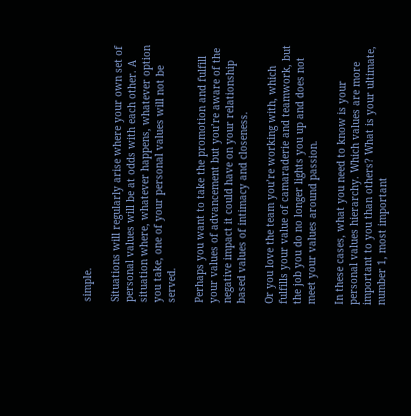simple.

Situations will regularly arise where your own set of personal values will be at odds with each other. A situation where, whatever happens, whatever option you take, one of your personal values will not be served.

Perhaps you want to take the promotion and fulfill your values of advancement but you’re aware of the negative impact it could have on your relationship based values of intimacy and closeness.

Or you love the team you’re working with, which fulfills your value of camaraderie and teamwork, but the job you do no longer lights you up and does not meet your values around passion.

In these cases, what you need to know is your personal values hierarchy. Which values are more important to you than others? What is your ultimate, number 1, most important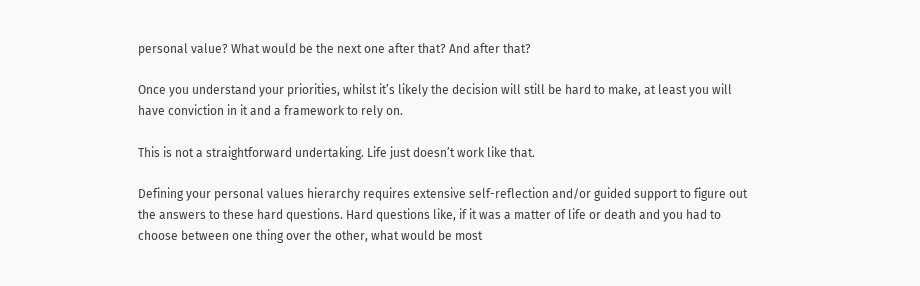personal value? What would be the next one after that? And after that?

Once you understand your priorities, whilst it’s likely the decision will still be hard to make, at least you will have conviction in it and a framework to rely on.

This is not a straightforward undertaking. Life just doesn’t work like that.

Defining your personal values hierarchy requires extensive self-reflection and/or guided support to figure out the answers to these hard questions. Hard questions like, if it was a matter of life or death and you had to choose between one thing over the other, what would be most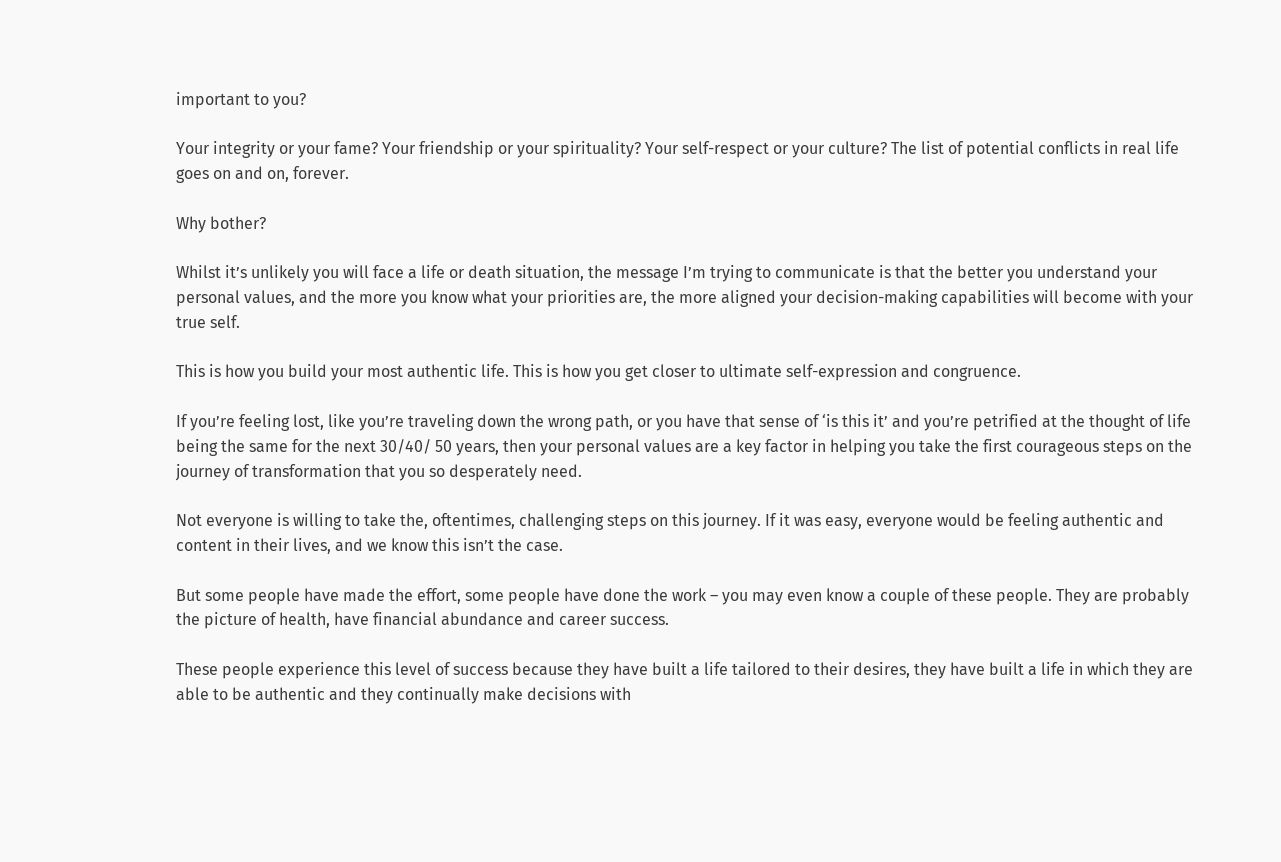important to you?

Your integrity or your fame? Your friendship or your spirituality? Your self-respect or your culture? The list of potential conflicts in real life goes on and on, forever.

Why bother?

Whilst it’s unlikely you will face a life or death situation, the message I’m trying to communicate is that the better you understand your personal values, and the more you know what your priorities are, the more aligned your decision-making capabilities will become with your true self.

This is how you build your most authentic life. This is how you get closer to ultimate self-expression and congruence.

If you’re feeling lost, like you’re traveling down the wrong path, or you have that sense of ‘is this it’ and you’re petrified at the thought of life being the same for the next 30/40/ 50 years, then your personal values are a key factor in helping you take the first courageous steps on the journey of transformation that you so desperately need.

Not everyone is willing to take the, oftentimes, challenging steps on this journey. If it was easy, everyone would be feeling authentic and content in their lives, and we know this isn’t the case.

But some people have made the effort, some people have done the work – you may even know a couple of these people. They are probably the picture of health, have financial abundance and career success.

These people experience this level of success because they have built a life tailored to their desires, they have built a life in which they are able to be authentic and they continually make decisions with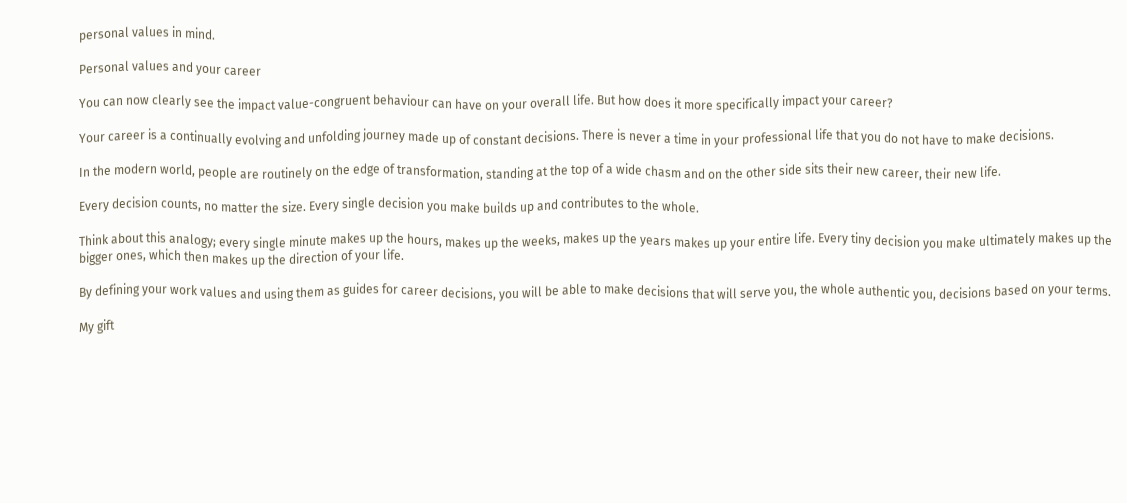personal values in mind.

Personal values and your career

You can now clearly see the impact value-congruent behaviour can have on your overall life. But how does it more specifically impact your career?

Your career is a continually evolving and unfolding journey made up of constant decisions. There is never a time in your professional life that you do not have to make decisions.

In the modern world, people are routinely on the edge of transformation, standing at the top of a wide chasm and on the other side sits their new career, their new life.

Every decision counts, no matter the size. Every single decision you make builds up and contributes to the whole.

Think about this analogy; every single minute makes up the hours, makes up the weeks, makes up the years makes up your entire life. Every tiny decision you make ultimately makes up the bigger ones, which then makes up the direction of your life.

By defining your work values and using them as guides for career decisions, you will be able to make decisions that will serve you, the whole authentic you, decisions based on your terms.

My gift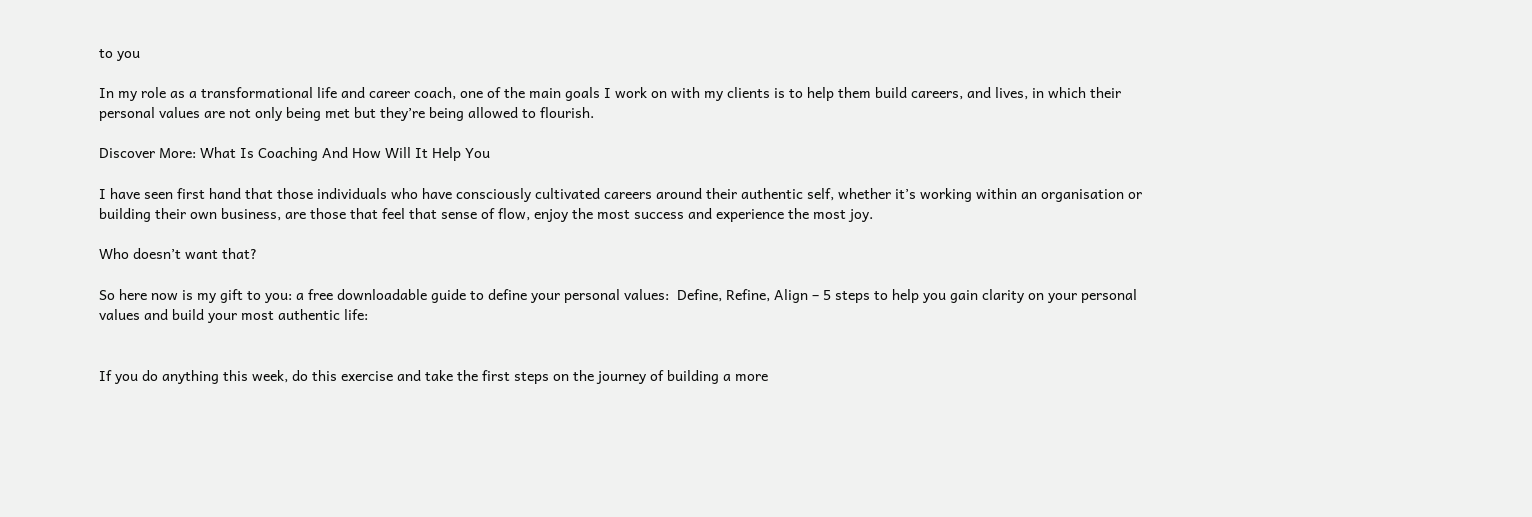to you

In my role as a transformational life and career coach, one of the main goals I work on with my clients is to help them build careers, and lives, in which their personal values are not only being met but they’re being allowed to flourish.

Discover More: What Is Coaching And How Will It Help You

I have seen first hand that those individuals who have consciously cultivated careers around their authentic self, whether it’s working within an organisation or building their own business, are those that feel that sense of flow, enjoy the most success and experience the most joy.

Who doesn’t want that?

So here now is my gift to you: a free downloadable guide to define your personal values:  Define, Refine, Align – 5 steps to help you gain clarity on your personal values and build your most authentic life:


If you do anything this week, do this exercise and take the first steps on the journey of building a more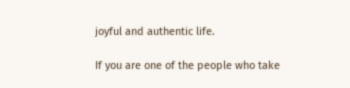joyful and authentic life.

If you are one of the people who take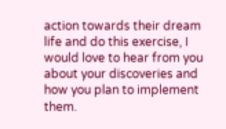action towards their dream life and do this exercise, I would love to hear from you about your discoveries and how you plan to implement them.